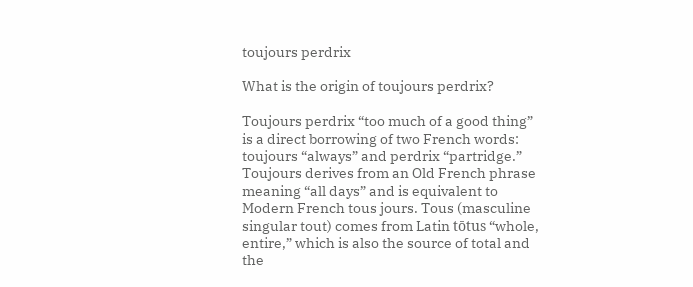toujours perdrix

What is the origin of toujours perdrix?

Toujours perdrix “too much of a good thing” is a direct borrowing of two French words: toujours “always” and perdrix “partridge.” Toujours derives from an Old French phrase meaning “all days” and is equivalent to Modern French tous jours. Tous (masculine singular tout) comes from Latin tōtus “whole, entire,” which is also the source of total and the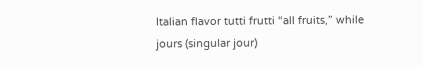Italian flavor tutti frutti “all fruits,” while jours (singular jour)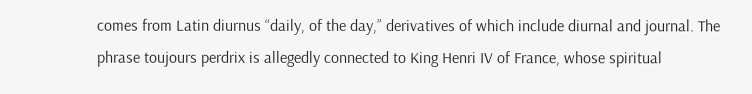comes from Latin diurnus “daily, of the day,” derivatives of which include diurnal and journal. The phrase toujours perdrix is allegedly connected to King Henri IV of France, whose spiritual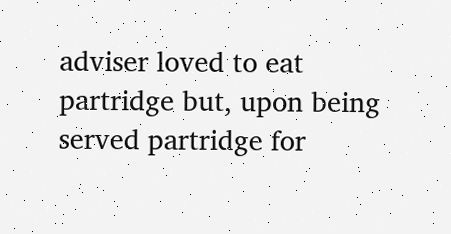adviser loved to eat partridge but, upon being served partridge for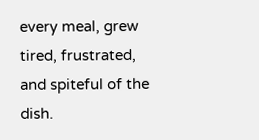every meal, grew tired, frustrated, and spiteful of the dish.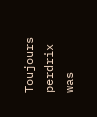Toujours perdrix was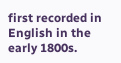first recorded in English in the early 1800s.